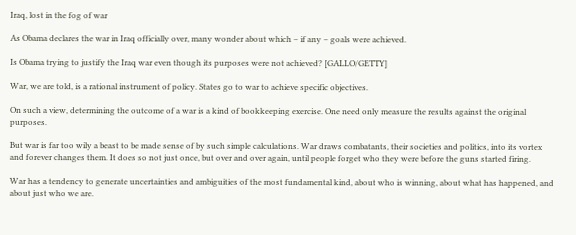Iraq, lost in the fog of war

As Obama declares the war in Iraq officially over, many wonder about which – if any – goals were achieved.

Is Obama trying to justify the Iraq war even though its purposes were not achieved? [GALLO/GETTY]

War, we are told, is a rational instrument of policy. States go to war to achieve specific objectives.

On such a view, determining the outcome of a war is a kind of bookkeeping exercise. One need only measure the results against the original purposes.

But war is far too wily a beast to be made sense of by such simple calculations. War draws combatants, their societies and politics, into its vortex and forever changes them. It does so not just once, but over and over again, until people forget who they were before the guns started firing.

War has a tendency to generate uncertainties and ambiguities of the most fundamental kind, about who is winning, about what has happened, and about just who we are.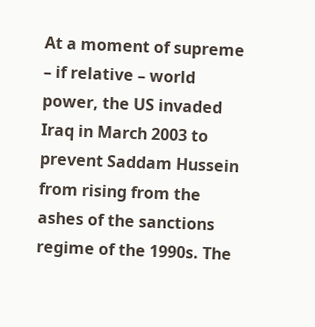At a moment of supreme – if relative – world power, the US invaded Iraq in March 2003 to prevent Saddam Hussein from rising from the ashes of the sanctions regime of the 1990s. The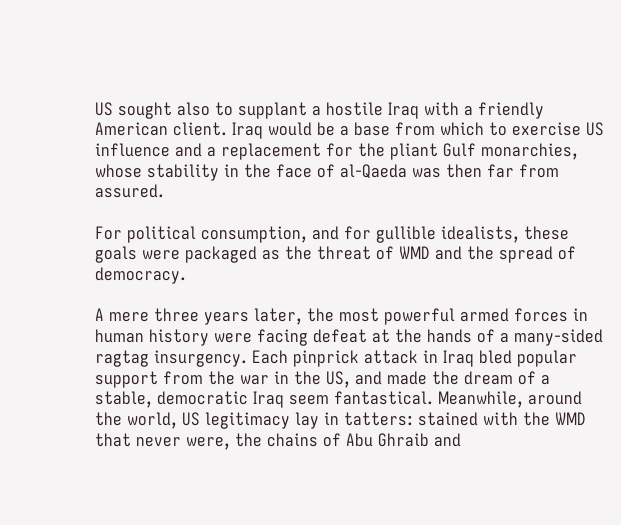US sought also to supplant a hostile Iraq with a friendly American client. Iraq would be a base from which to exercise US influence and a replacement for the pliant Gulf monarchies, whose stability in the face of al-Qaeda was then far from assured.

For political consumption, and for gullible idealists, these goals were packaged as the threat of WMD and the spread of democracy.

A mere three years later, the most powerful armed forces in human history were facing defeat at the hands of a many-sided ragtag insurgency. Each pinprick attack in Iraq bled popular support from the war in the US, and made the dream of a stable, democratic Iraq seem fantastical. Meanwhile, around the world, US legitimacy lay in tatters: stained with the WMD that never were, the chains of Abu Ghraib and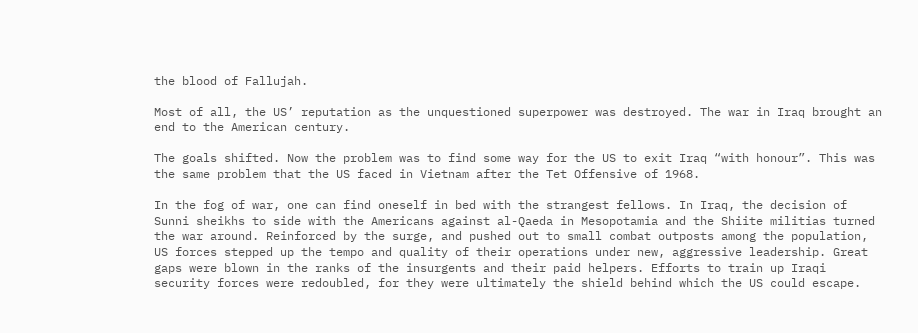the blood of Fallujah.

Most of all, the US’ reputation as the unquestioned superpower was destroyed. The war in Iraq brought an end to the American century.

The goals shifted. Now the problem was to find some way for the US to exit Iraq “with honour”. This was the same problem that the US faced in Vietnam after the Tet Offensive of 1968.

In the fog of war, one can find oneself in bed with the strangest fellows. In Iraq, the decision of Sunni sheikhs to side with the Americans against al-Qaeda in Mesopotamia and the Shiite militias turned the war around. Reinforced by the surge, and pushed out to small combat outposts among the population, US forces stepped up the tempo and quality of their operations under new, aggressive leadership. Great gaps were blown in the ranks of the insurgents and their paid helpers. Efforts to train up Iraqi security forces were redoubled, for they were ultimately the shield behind which the US could escape.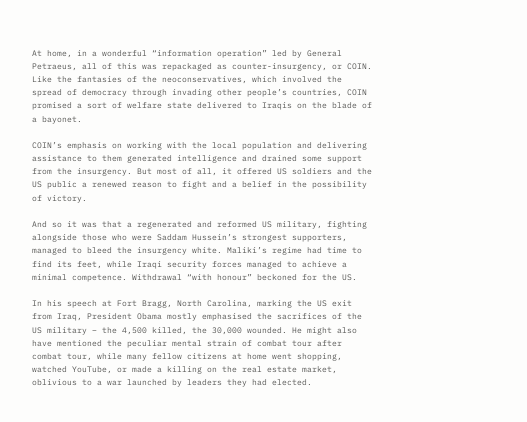At home, in a wonderful “information operation” led by General Petraeus, all of this was repackaged as counter-insurgency, or COIN. Like the fantasies of the neoconservatives, which involved the spread of democracy through invading other people’s countries, COIN promised a sort of welfare state delivered to Iraqis on the blade of a bayonet.

COIN’s emphasis on working with the local population and delivering assistance to them generated intelligence and drained some support from the insurgency. But most of all, it offered US soldiers and the US public a renewed reason to fight and a belief in the possibility of victory.

And so it was that a regenerated and reformed US military, fighting alongside those who were Saddam Hussein’s strongest supporters, managed to bleed the insurgency white. Maliki’s regime had time to find its feet, while Iraqi security forces managed to achieve a minimal competence. Withdrawal “with honour” beckoned for the US.

In his speech at Fort Bragg, North Carolina, marking the US exit from Iraq, President Obama mostly emphasised the sacrifices of the US military – the 4,500 killed, the 30,000 wounded. He might also have mentioned the peculiar mental strain of combat tour after combat tour, while many fellow citizens at home went shopping, watched YouTube, or made a killing on the real estate market, oblivious to a war launched by leaders they had elected.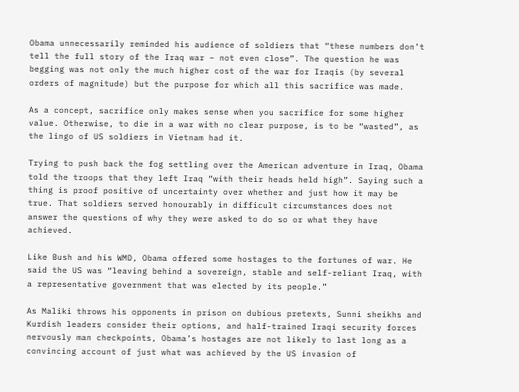Obama unnecessarily reminded his audience of soldiers that “these numbers don’t tell the full story of the Iraq war – not even close”. The question he was begging was not only the much higher cost of the war for Iraqis (by several orders of magnitude) but the purpose for which all this sacrifice was made.

As a concept, sacrifice only makes sense when you sacrifice for some higher value. Otherwise, to die in a war with no clear purpose, is to be “wasted”, as the lingo of US soldiers in Vietnam had it.

Trying to push back the fog settling over the American adventure in Iraq, Obama told the troops that they left Iraq “with their heads held high”. Saying such a thing is proof positive of uncertainty over whether and just how it may be true. That soldiers served honourably in difficult circumstances does not answer the questions of why they were asked to do so or what they have achieved.

Like Bush and his WMD, Obama offered some hostages to the fortunes of war. He said the US was “leaving behind a sovereign, stable and self-reliant Iraq, with a representative government that was elected by its people.”

As Maliki throws his opponents in prison on dubious pretexts, Sunni sheikhs and Kurdish leaders consider their options, and half-trained Iraqi security forces nervously man checkpoints, Obama’s hostages are not likely to last long as a convincing account of just what was achieved by the US invasion of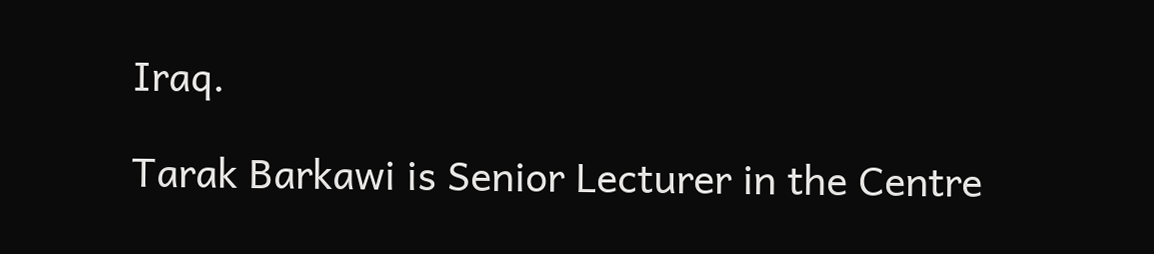Iraq.

Tarak Barkawi is Senior Lecturer in the Centre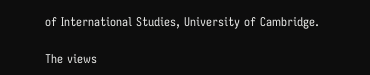of International Studies, University of Cambridge.

The views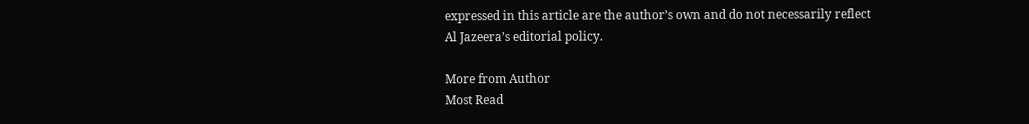expressed in this article are the author’s own and do not necessarily reflect Al Jazeera’s editorial policy.

More from Author
Most Read